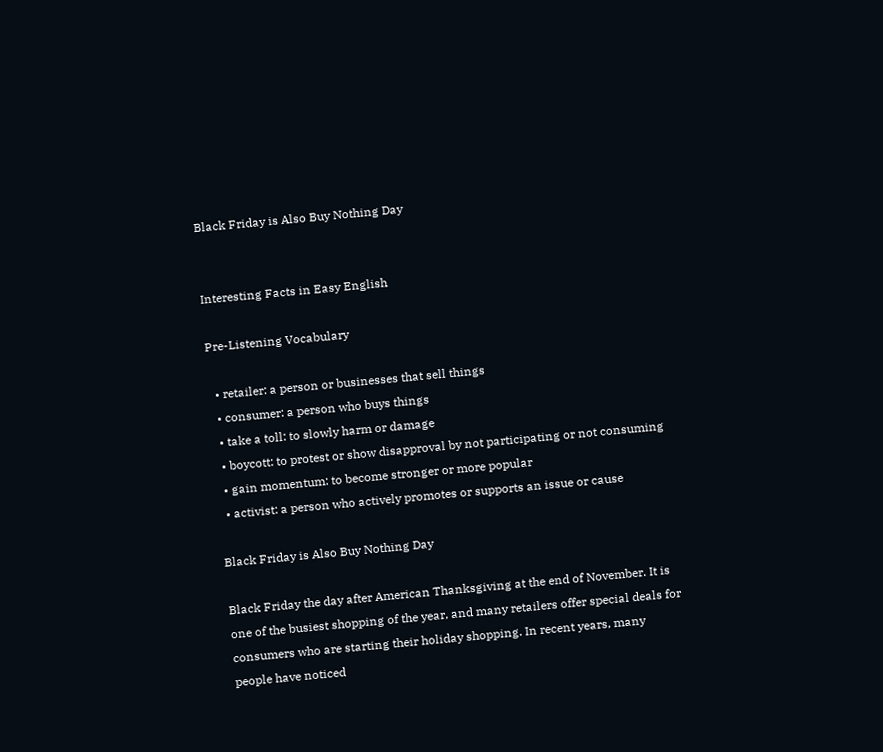Black Friday is Also Buy Nothing Day


Interesting Facts in Easy English

Pre-Listening Vocabulary

  • retailer: a person or businesses that sell things
  • consumer: a person who buys things
  • take a toll: to slowly harm or damage
  • boycott: to protest or show disapproval by not participating or not consuming
  • gain momentum: to become stronger or more popular
  • activist: a person who actively promotes or supports an issue or cause

Black Friday is Also Buy Nothing Day

Black Friday the day after American Thanksgiving at the end of November. It is one of the busiest shopping of the year, and many retailers offer special deals for consumers who are starting their holiday shopping. In recent years, many people have noticed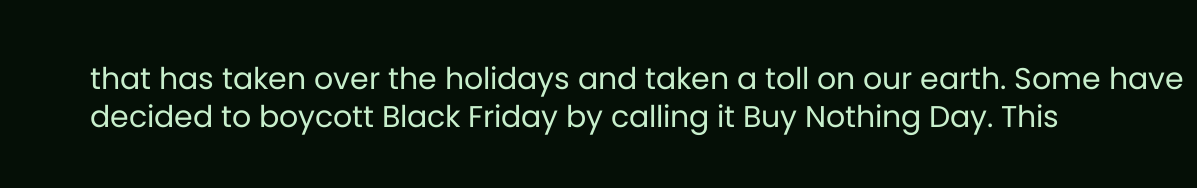that has taken over the holidays and taken a toll on our earth. Some have decided to boycott Black Friday by calling it Buy Nothing Day. This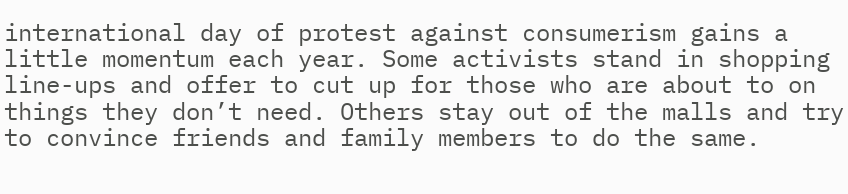international day of protest against consumerism gains a little momentum each year. Some activists stand in shopping line-ups and offer to cut up for those who are about to on things they don’t need. Others stay out of the malls and try to convince friends and family members to do the same.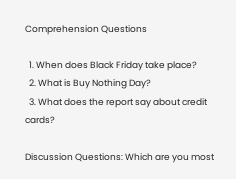Comprehension Questions

  1. When does Black Friday take place?
  2. What is Buy Nothing Day?
  3. What does the report say about credit cards?

Discussion Questions: Which are you most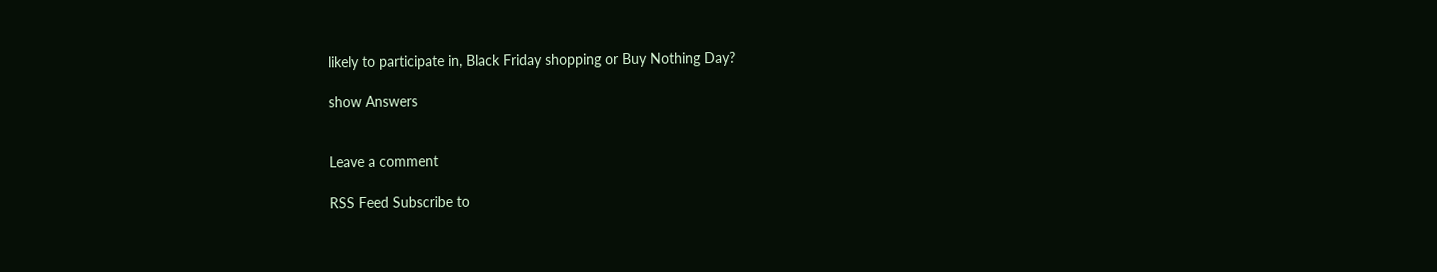likely to participate in, Black Friday shopping or Buy Nothing Day?

show Answers


Leave a comment

RSS Feed Subscribe to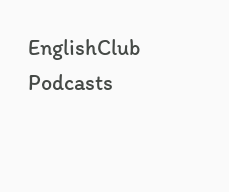EnglishClub Podcasts